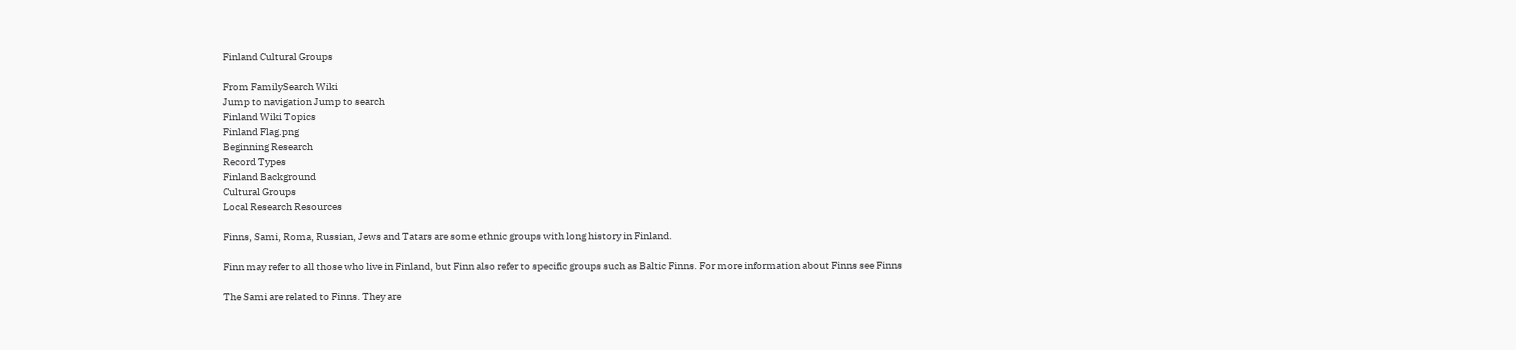Finland Cultural Groups

From FamilySearch Wiki
Jump to navigation Jump to search
Finland Wiki Topics
Finland Flag.png
Beginning Research
Record Types
Finland Background
Cultural Groups
Local Research Resources

Finns, Sami, Roma, Russian, Jews and Tatars are some ethnic groups with long history in Finland.

Finn may refer to all those who live in Finland, but Finn also refer to specific groups such as Baltic Finns. For more information about Finns see Finns

The Sami are related to Finns. They are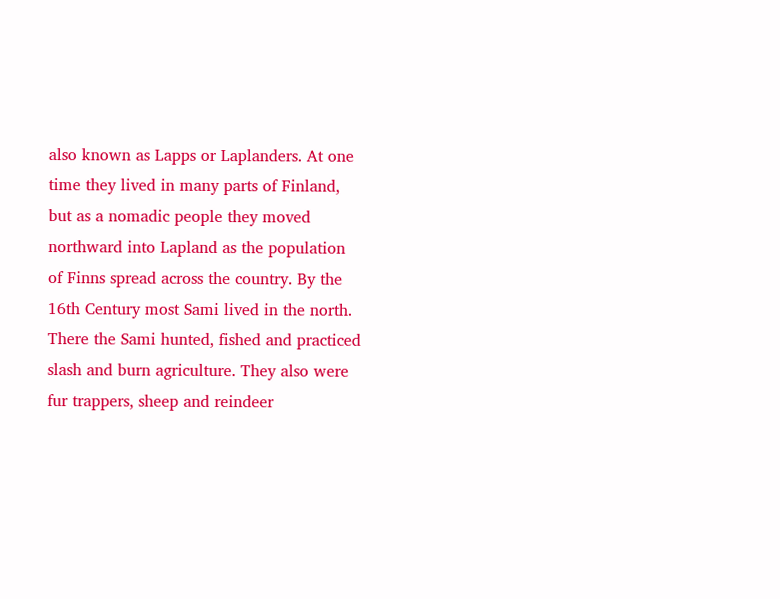also known as Lapps or Laplanders. At one time they lived in many parts of Finland, but as a nomadic people they moved northward into Lapland as the population of Finns spread across the country. By the 16th Century most Sami lived in the north. There the Sami hunted, fished and practiced slash and burn agriculture. They also were fur trappers, sheep and reindeer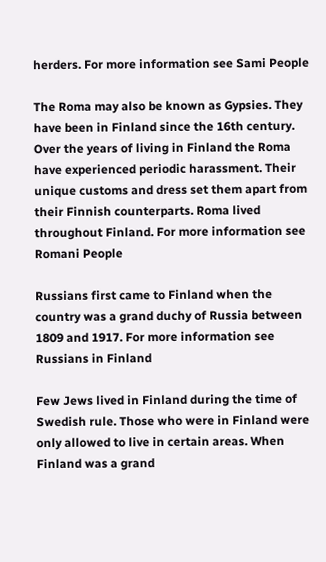herders. For more information see Sami People

The Roma may also be known as Gypsies. They have been in Finland since the 16th century. Over the years of living in Finland the Roma have experienced periodic harassment. Their unique customs and dress set them apart from their Finnish counterparts. Roma lived throughout Finland. For more information see Romani People

Russians first came to Finland when the country was a grand duchy of Russia between 1809 and 1917. For more information see Russians in Finland

Few Jews lived in Finland during the time of Swedish rule. Those who were in Finland were only allowed to live in certain areas. When Finland was a grand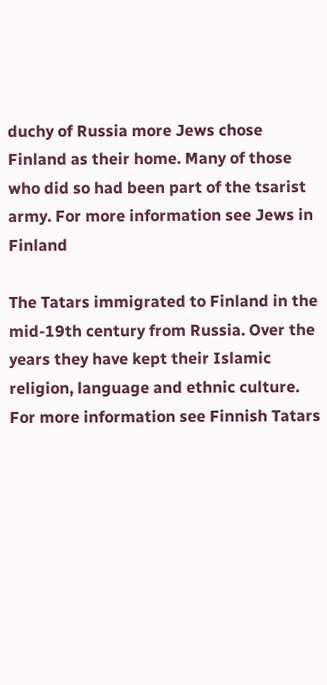duchy of Russia more Jews chose Finland as their home. Many of those who did so had been part of the tsarist army. For more information see Jews in Finland

The Tatars immigrated to Finland in the mid-19th century from Russia. Over the years they have kept their Islamic religion, language and ethnic culture. For more information see Finnish Tatars